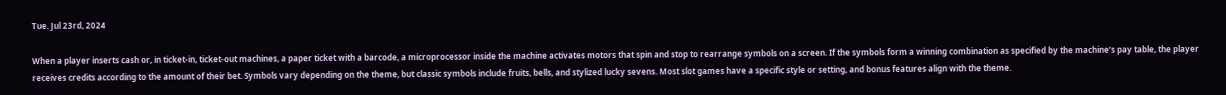Tue. Jul 23rd, 2024

When a player inserts cash or, in ticket-in, ticket-out machines, a paper ticket with a barcode, a microprocessor inside the machine activates motors that spin and stop to rearrange symbols on a screen. If the symbols form a winning combination as specified by the machine’s pay table, the player receives credits according to the amount of their bet. Symbols vary depending on the theme, but classic symbols include fruits, bells, and stylized lucky sevens. Most slot games have a specific style or setting, and bonus features align with the theme.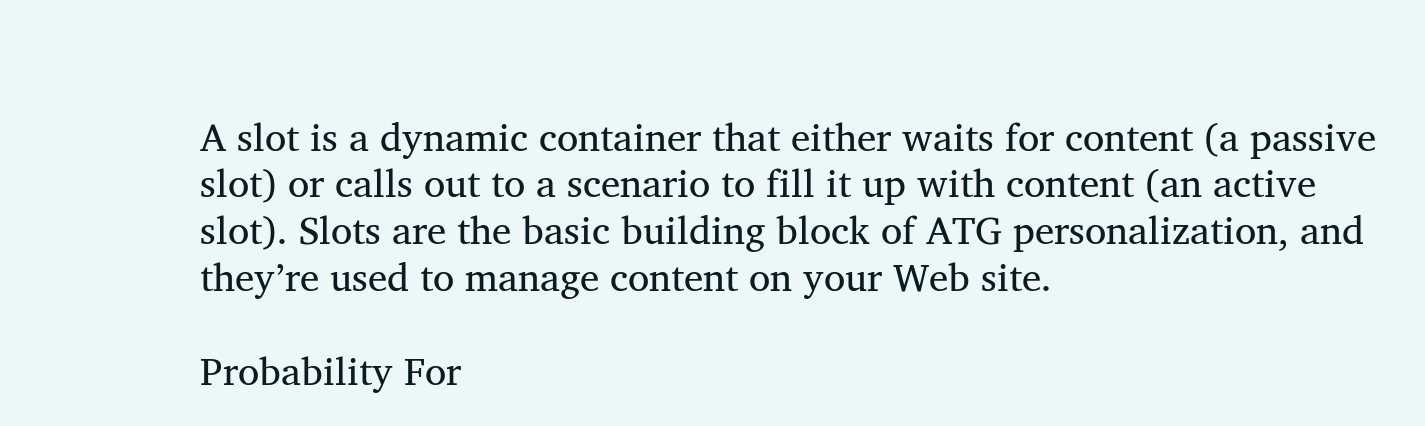A slot is a dynamic container that either waits for content (a passive slot) or calls out to a scenario to fill it up with content (an active slot). Slots are the basic building block of ATG personalization, and they’re used to manage content on your Web site.

Probability For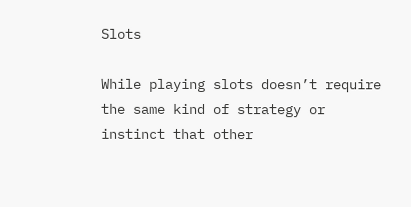Slots

While playing slots doesn’t require the same kind of strategy or instinct that other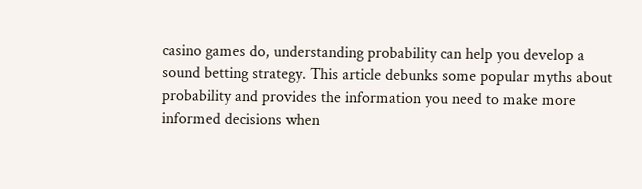casino games do, understanding probability can help you develop a sound betting strategy. This article debunks some popular myths about probability and provides the information you need to make more informed decisions when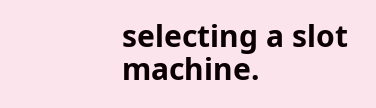selecting a slot machine.